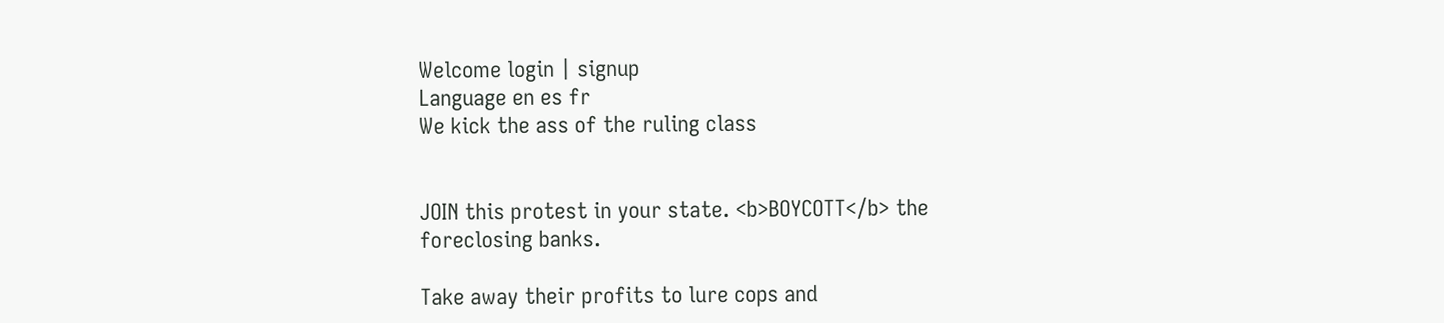Welcome login | signup
Language en es fr
We kick the ass of the ruling class


JOIN this protest in your state. <b>BOYCOTT</b> the foreclosing banks.

Take away their profits to lure cops and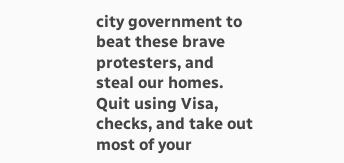city government to beat these brave protesters, and steal our homes. Quit using Visa, checks, and take out most of your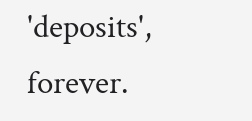'deposits', forever.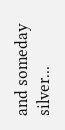and someday silver...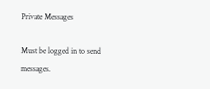Private Messages

Must be logged in to send messages.